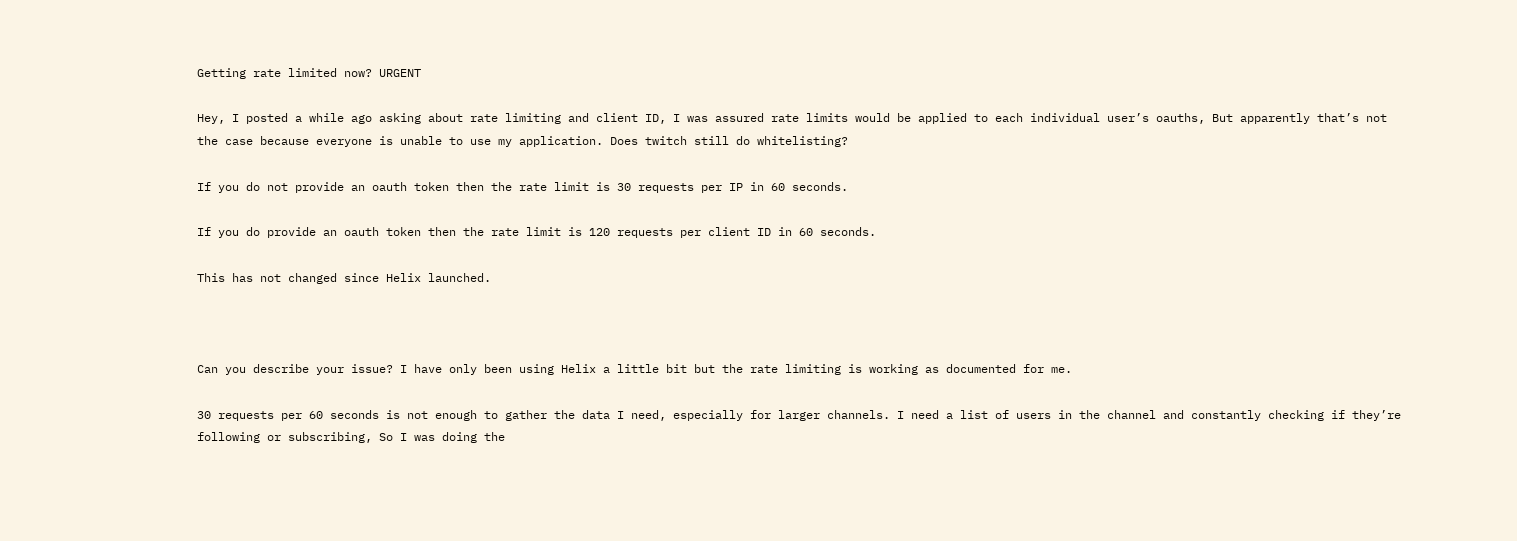Getting rate limited now? URGENT

Hey, I posted a while ago asking about rate limiting and client ID, I was assured rate limits would be applied to each individual user’s oauths, But apparently that’s not the case because everyone is unable to use my application. Does twitch still do whitelisting?

If you do not provide an oauth token then the rate limit is 30 requests per IP in 60 seconds.

If you do provide an oauth token then the rate limit is 120 requests per client ID in 60 seconds.

This has not changed since Helix launched.



Can you describe your issue? I have only been using Helix a little bit but the rate limiting is working as documented for me.

30 requests per 60 seconds is not enough to gather the data I need, especially for larger channels. I need a list of users in the channel and constantly checking if they’re following or subscribing, So I was doing the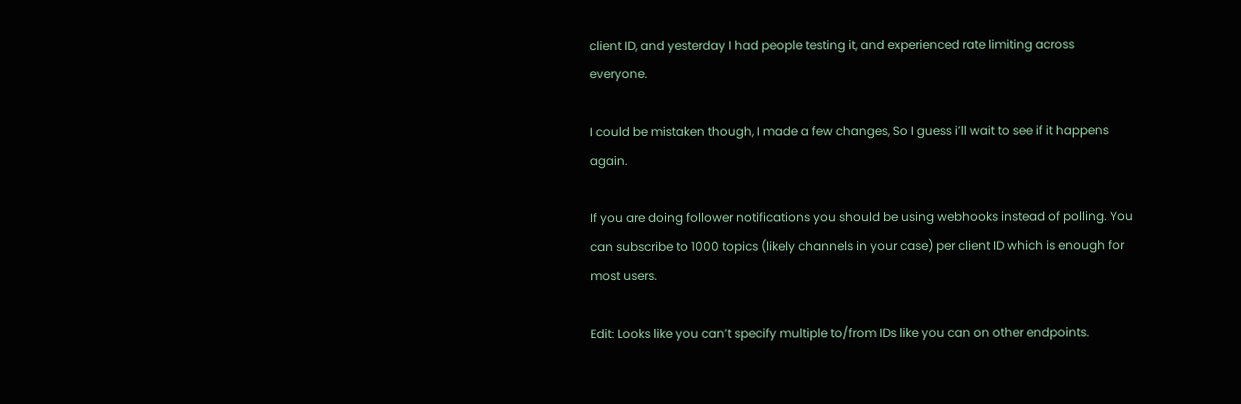client ID, and yesterday I had people testing it, and experienced rate limiting across everyone.

I could be mistaken though, I made a few changes, So I guess i’ll wait to see if it happens again.

If you are doing follower notifications you should be using webhooks instead of polling. You can subscribe to 1000 topics (likely channels in your case) per client ID which is enough for most users.

Edit: Looks like you can’t specify multiple to/from IDs like you can on other endpoints.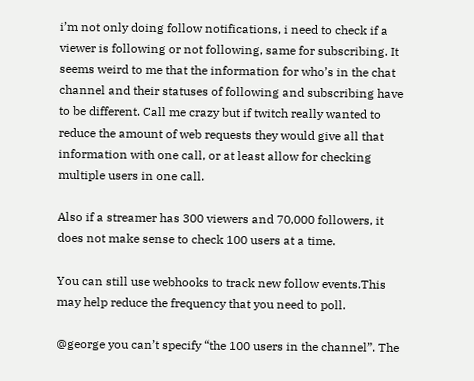i’m not only doing follow notifications, i need to check if a viewer is following or not following, same for subscribing. It seems weird to me that the information for who’s in the chat channel and their statuses of following and subscribing have to be different. Call me crazy but if twitch really wanted to reduce the amount of web requests they would give all that information with one call, or at least allow for checking multiple users in one call.

Also if a streamer has 300 viewers and 70,000 followers, it does not make sense to check 100 users at a time.

You can still use webhooks to track new follow events.This may help reduce the frequency that you need to poll.

@george you can’t specify “the 100 users in the channel”. The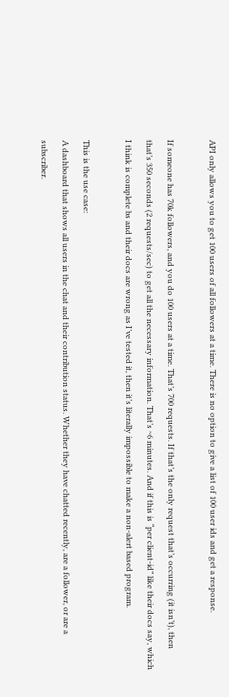API only allows you to get 100 users of all followers at a time. There is no option to give a list of 100 user ids and get a response.

If someone has 70k followers, and you do 100 users at a time. That’s 700 requests. If that’s the only request that’s occurring (it isn’t), then that’s 350 seconds (2 requests/sec) to get all the necessary information. That’s ~6 minutes. And if this is “per client-id” like their docs say, which I think is complete bs and their docs are wrong as I’ve tested it, then it’s literally impossible to make a non-alert based program.

This is the use case:
A dashboard that shows all users in the chat and their contribution status. Whether they have chatted recently, are a follower, or are a subscriber.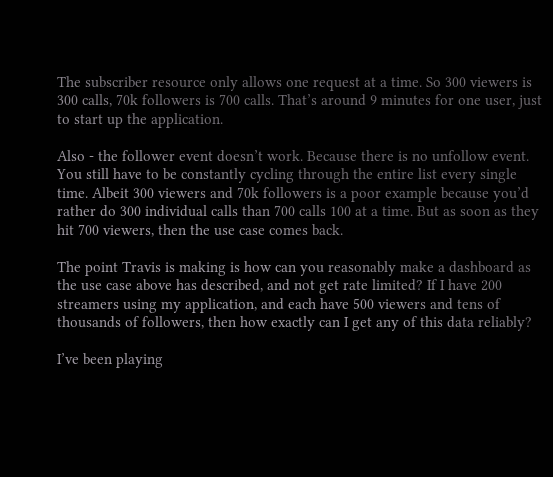The subscriber resource only allows one request at a time. So 300 viewers is 300 calls, 70k followers is 700 calls. That’s around 9 minutes for one user, just to start up the application.

Also - the follower event doesn’t work. Because there is no unfollow event. You still have to be constantly cycling through the entire list every single time. Albeit 300 viewers and 70k followers is a poor example because you’d rather do 300 individual calls than 700 calls 100 at a time. But as soon as they hit 700 viewers, then the use case comes back.

The point Travis is making is how can you reasonably make a dashboard as the use case above has described, and not get rate limited? If I have 200 streamers using my application, and each have 500 viewers and tens of thousands of followers, then how exactly can I get any of this data reliably?

I’ve been playing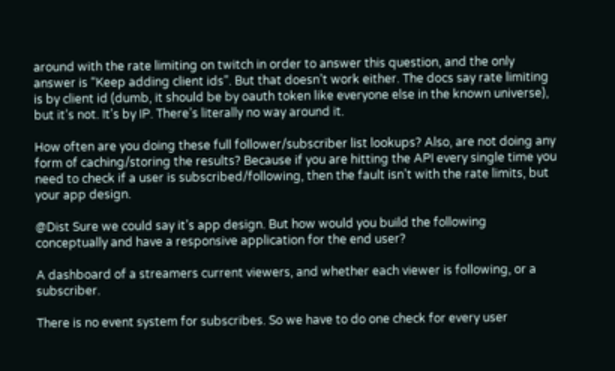around with the rate limiting on twitch in order to answer this question, and the only answer is “Keep adding client ids”. But that doesn’t work either. The docs say rate limiting is by client id (dumb, it should be by oauth token like everyone else in the known universe), but it’s not. It’s by IP. There’s literally no way around it.

How often are you doing these full follower/subscriber list lookups? Also, are not doing any form of caching/storing the results? Because if you are hitting the API every single time you need to check if a user is subscribed/following, then the fault isn’t with the rate limits, but your app design.

@Dist Sure we could say it’s app design. But how would you build the following conceptually and have a responsive application for the end user?

A dashboard of a streamers current viewers, and whether each viewer is following, or a subscriber.

There is no event system for subscribes. So we have to do one check for every user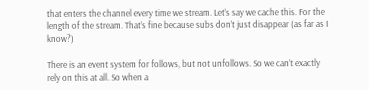that enters the channel every time we stream. Let’s say we cache this. For the length of the stream. That’s fine because subs don’t just disappear (as far as I know?)

There is an event system for follows, but not unfollows. So we can’t exactly rely on this at all. So when a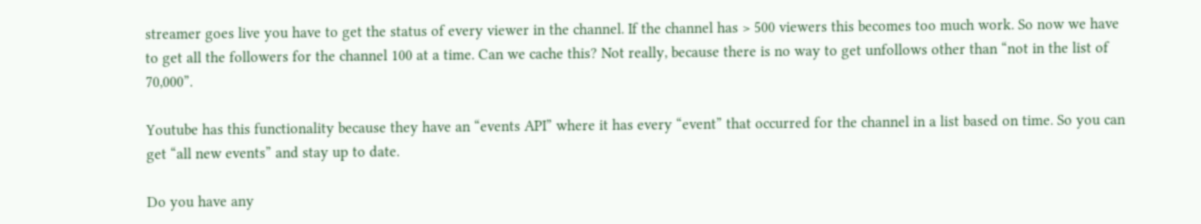streamer goes live you have to get the status of every viewer in the channel. If the channel has > 500 viewers this becomes too much work. So now we have to get all the followers for the channel 100 at a time. Can we cache this? Not really, because there is no way to get unfollows other than “not in the list of 70,000”.

Youtube has this functionality because they have an “events API” where it has every “event” that occurred for the channel in a list based on time. So you can get “all new events” and stay up to date.

Do you have any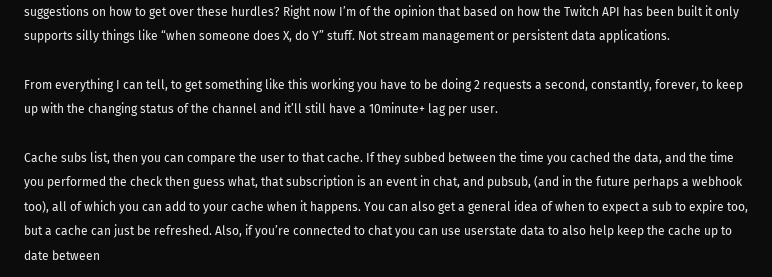suggestions on how to get over these hurdles? Right now I’m of the opinion that based on how the Twitch API has been built it only supports silly things like “when someone does X, do Y” stuff. Not stream management or persistent data applications.

From everything I can tell, to get something like this working you have to be doing 2 requests a second, constantly, forever, to keep up with the changing status of the channel and it’ll still have a 10minute+ lag per user.

Cache subs list, then you can compare the user to that cache. If they subbed between the time you cached the data, and the time you performed the check then guess what, that subscription is an event in chat, and pubsub, (and in the future perhaps a webhook too), all of which you can add to your cache when it happens. You can also get a general idea of when to expect a sub to expire too, but a cache can just be refreshed. Also, if you’re connected to chat you can use userstate data to also help keep the cache up to date between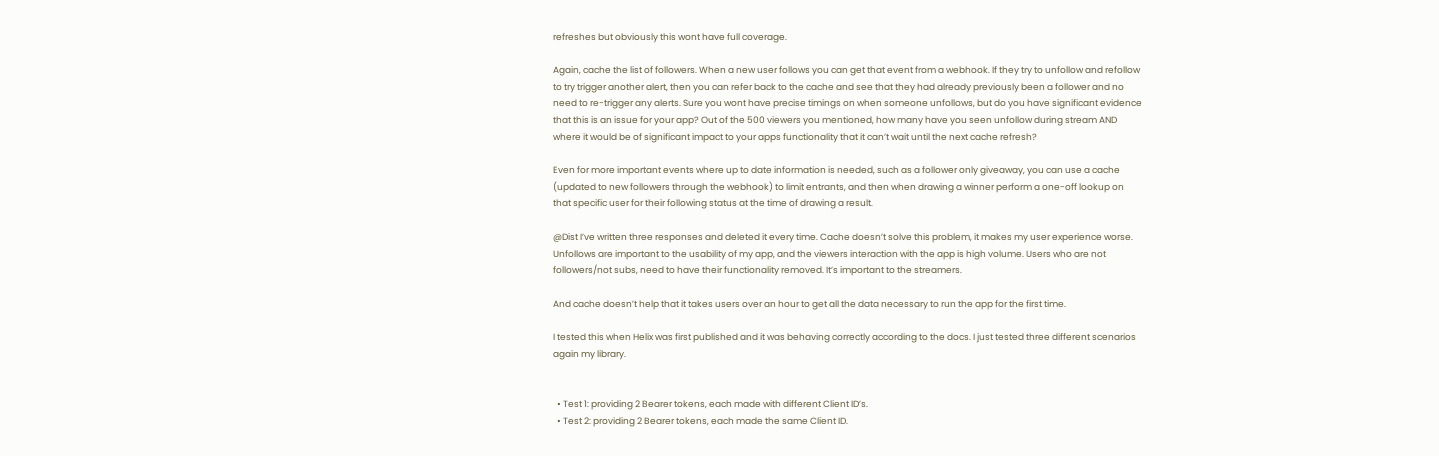refreshes but obviously this wont have full coverage.

Again, cache the list of followers. When a new user follows you can get that event from a webhook. If they try to unfollow and refollow to try trigger another alert, then you can refer back to the cache and see that they had already previously been a follower and no need to re-trigger any alerts. Sure you wont have precise timings on when someone unfollows, but do you have significant evidence that this is an issue for your app? Out of the 500 viewers you mentioned, how many have you seen unfollow during stream AND where it would be of significant impact to your apps functionality that it can’t wait until the next cache refresh?

Even for more important events where up to date information is needed, such as a follower only giveaway, you can use a cache (updated to new followers through the webhook) to limit entrants, and then when drawing a winner perform a one-off lookup on that specific user for their following status at the time of drawing a result.

@Dist I’ve written three responses and deleted it every time. Cache doesn’t solve this problem, it makes my user experience worse. Unfollows are important to the usability of my app, and the viewers interaction with the app is high volume. Users who are not followers/not subs, need to have their functionality removed. It’s important to the streamers.

And cache doesn’t help that it takes users over an hour to get all the data necessary to run the app for the first time.

I tested this when Helix was first published and it was behaving correctly according to the docs. I just tested three different scenarios again my library.


  • Test 1: providing 2 Bearer tokens, each made with different Client ID’s.
  • Test 2: providing 2 Bearer tokens, each made the same Client ID.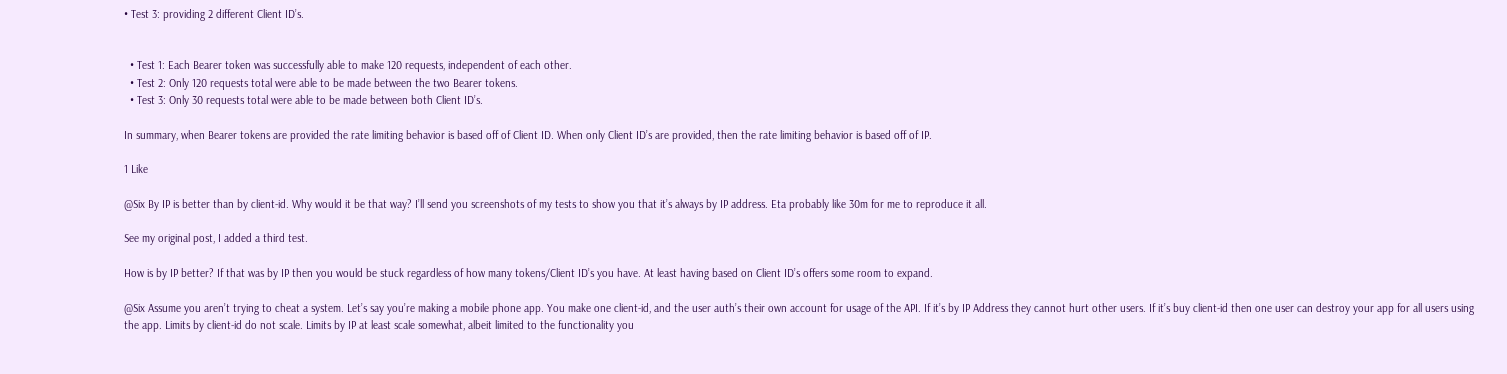• Test 3: providing 2 different Client ID’s.


  • Test 1: Each Bearer token was successfully able to make 120 requests, independent of each other.
  • Test 2: Only 120 requests total were able to be made between the two Bearer tokens.
  • Test 3: Only 30 requests total were able to be made between both Client ID’s.

In summary, when Bearer tokens are provided the rate limiting behavior is based off of Client ID. When only Client ID’s are provided, then the rate limiting behavior is based off of IP.

1 Like

@Six By IP is better than by client-id. Why would it be that way? I’ll send you screenshots of my tests to show you that it’s always by IP address. Eta probably like 30m for me to reproduce it all.

See my original post, I added a third test.

How is by IP better? If that was by IP then you would be stuck regardless of how many tokens/Client ID’s you have. At least having based on Client ID’s offers some room to expand.

@Six Assume you aren’t trying to cheat a system. Let’s say you’re making a mobile phone app. You make one client-id, and the user auth’s their own account for usage of the API. If it’s by IP Address they cannot hurt other users. If it’s buy client-id then one user can destroy your app for all users using the app. Limits by client-id do not scale. Limits by IP at least scale somewhat, albeit limited to the functionality you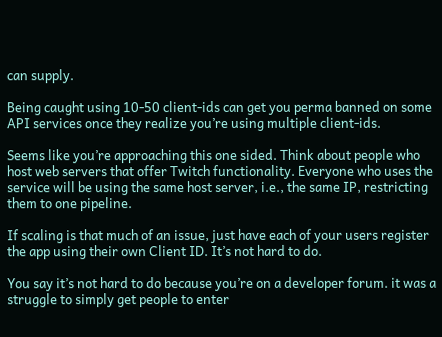can supply.

Being caught using 10-50 client-ids can get you perma banned on some API services once they realize you’re using multiple client-ids.

Seems like you’re approaching this one sided. Think about people who host web servers that offer Twitch functionality. Everyone who uses the service will be using the same host server, i.e., the same IP, restricting them to one pipeline.

If scaling is that much of an issue, just have each of your users register the app using their own Client ID. It’s not hard to do.

You say it’s not hard to do because you’re on a developer forum. it was a struggle to simply get people to enter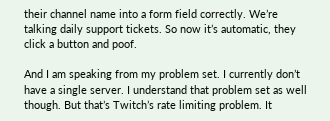their channel name into a form field correctly. We’re talking daily support tickets. So now it’s automatic, they click a button and poof.

And I am speaking from my problem set. I currently don’t have a single server. I understand that problem set as well though. But that’s Twitch’s rate limiting problem. It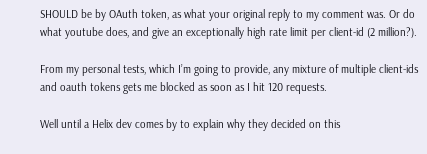SHOULD be by OAuth token, as what your original reply to my comment was. Or do what youtube does, and give an exceptionally high rate limit per client-id (2 million?).

From my personal tests, which I’m going to provide, any mixture of multiple client-ids and oauth tokens gets me blocked as soon as I hit 120 requests.

Well until a Helix dev comes by to explain why they decided on this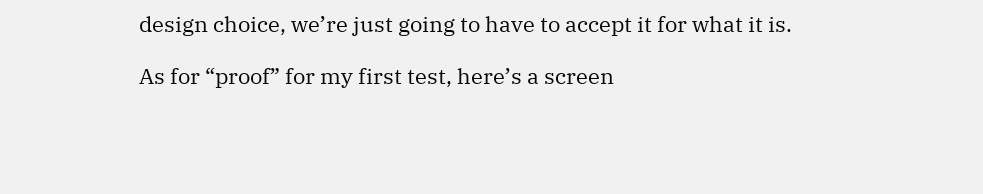design choice, we’re just going to have to accept it for what it is.

As for “proof” for my first test, here’s a screen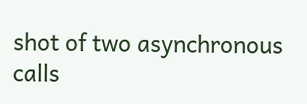shot of two asynchronous calls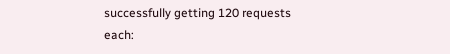successfully getting 120 requests each: